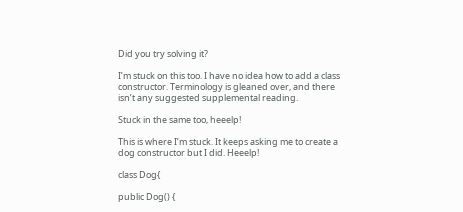Did you try solving it?

I’m stuck on this too. I have no idea how to add a class constructor. Terminology is gleaned over, and there isn’t any suggested supplemental reading.

Stuck in the same too, heeelp!

This is where I’m stuck. It keeps asking me to create a dog constructor but I did. Heeelp!

class Dog{

public Dog() {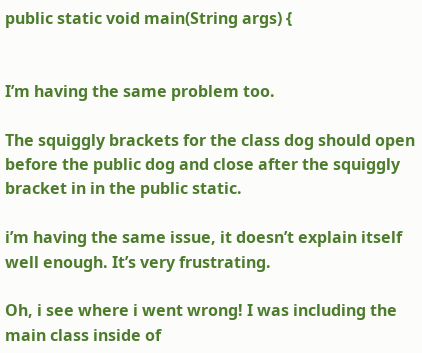public static void main(String args) {


I’m having the same problem too.

The squiggly brackets for the class dog should open before the public dog and close after the squiggly bracket in in the public static.

i’m having the same issue, it doesn’t explain itself well enough. It’s very frustrating.

Oh, i see where i went wrong! I was including the main class inside of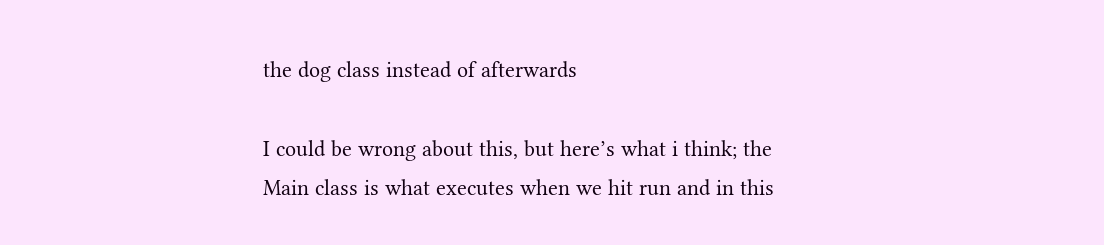the dog class instead of afterwards

I could be wrong about this, but here’s what i think; the Main class is what executes when we hit run and in this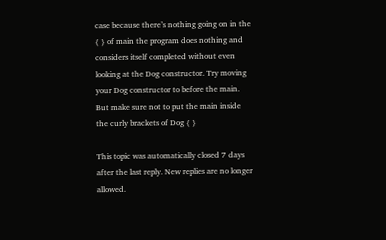case because there’s nothing going on in the { } of main the program does nothing and considers itself completed without even looking at the Dog constructor. Try moving your Dog constructor to before the main. But make sure not to put the main inside the curly brackets of Dog { }

This topic was automatically closed 7 days after the last reply. New replies are no longer allowed.